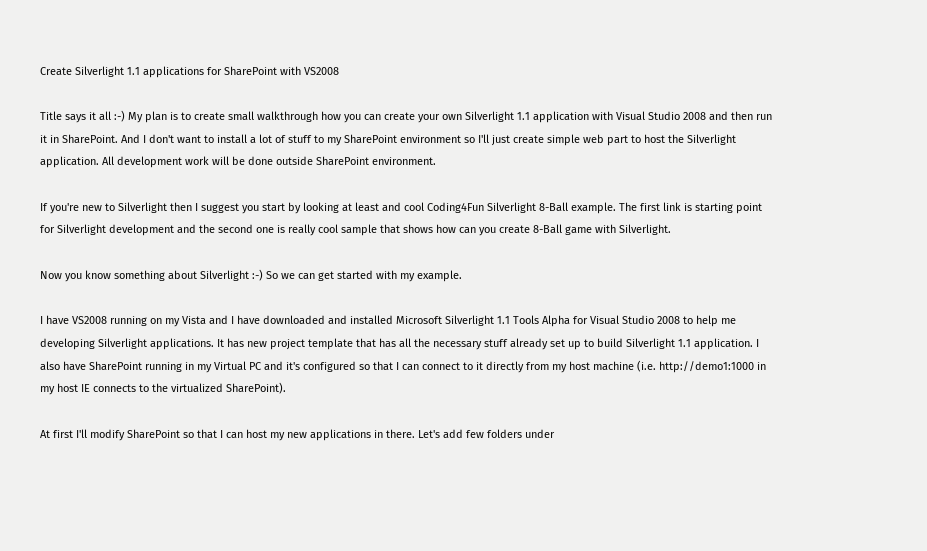Create Silverlight 1.1 applications for SharePoint with VS2008

Title says it all :-) My plan is to create small walkthrough how you can create your own Silverlight 1.1 application with Visual Studio 2008 and then run it in SharePoint. And I don't want to install a lot of stuff to my SharePoint environment so I'll just create simple web part to host the Silverlight application. All development work will be done outside SharePoint environment.

If you're new to Silverlight then I suggest you start by looking at least and cool Coding4Fun Silverlight 8-Ball example. The first link is starting point for Silverlight development and the second one is really cool sample that shows how can you create 8-Ball game with Silverlight.

Now you know something about Silverlight :-) So we can get started with my example.

I have VS2008 running on my Vista and I have downloaded and installed Microsoft Silverlight 1.1 Tools Alpha for Visual Studio 2008 to help me developing Silverlight applications. It has new project template that has all the necessary stuff already set up to build Silverlight 1.1 application. I also have SharePoint running in my Virtual PC and it's configured so that I can connect to it directly from my host machine (i.e. http://demo1:1000 in my host IE connects to the virtualized SharePoint).

At first I'll modify SharePoint so that I can host my new applications in there. Let's add few folders under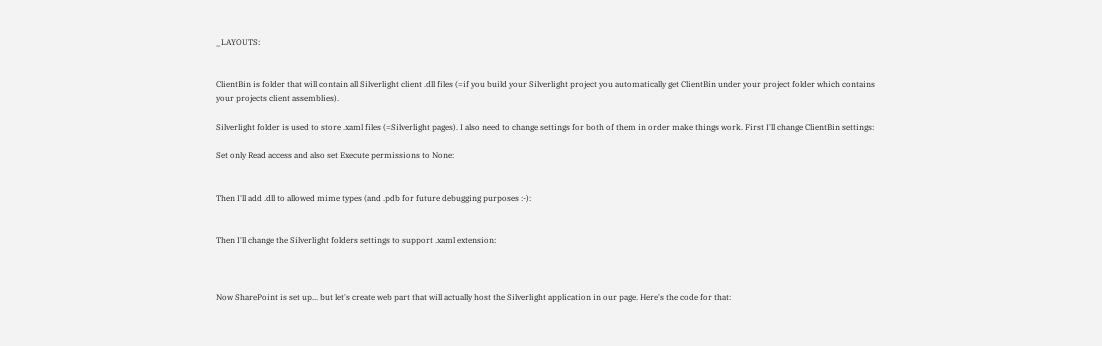_LAYOUTS:


ClientBin is folder that will contain all Silverlight client .dll files (=if you build your Silverlight project you automatically get ClientBin under your project folder which contains your projects client assemblies).

Silverlight folder is used to store .xaml files (=Silverlight pages). I also need to change settings for both of them in order make things work. First I'll change ClientBin settings:

Set only Read access and also set Execute permissions to None:


Then I'll add .dll to allowed mime types (and .pdb for future debugging purposes :-):


Then I'll change the Silverlight folders settings to support .xaml extension:



Now SharePoint is set up... but let's create web part that will actually host the Silverlight application in our page. Here's the code for that: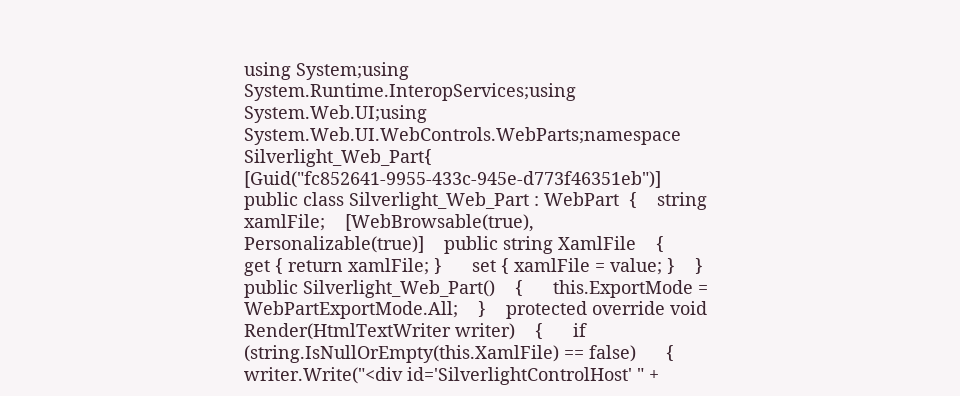using System;using System.Runtime.InteropServices;using System.Web.UI;using System.Web.UI.WebControls.WebParts;namespace Silverlight_Web_Part{  [Guid("fc852641-9955-433c-945e-d773f46351eb")]  public class Silverlight_Web_Part : WebPart  {    string xamlFile;    [WebBrowsable(true), Personalizable(true)]    public string XamlFile    {      get { return xamlFile; }      set { xamlFile = value; }    }    public Silverlight_Web_Part()    {      this.ExportMode = WebPartExportMode.All;    }    protected override void Render(HtmlTextWriter writer)    {      if (string.IsNullOrEmpty(this.XamlFile) == false)      {        writer.Write("<div id='SilverlightControlHost' " +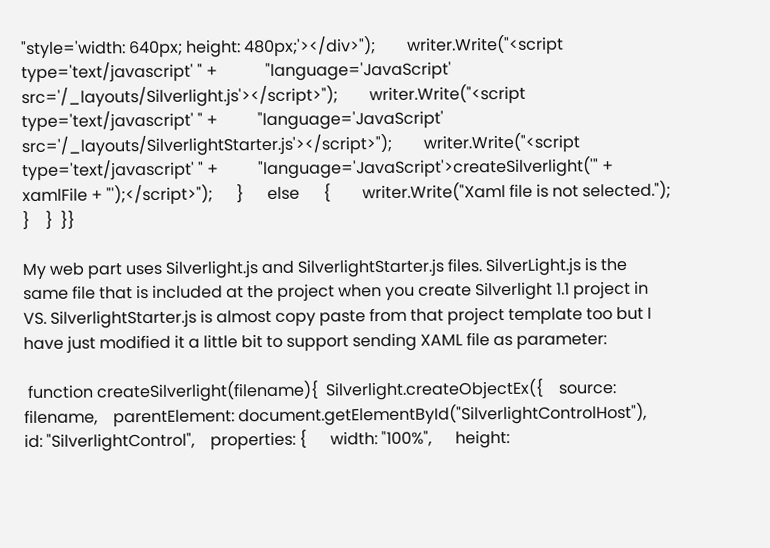"style='width: 640px; height: 480px;'></div>");        writer.Write("<script type='text/javascript' " +            "language='JavaScript' src='/_layouts/Silverlight.js'></script>");        writer.Write("<script type='text/javascript' " +          "language='JavaScript' src='/_layouts/SilverlightStarter.js'></script>");        writer.Write("<script type='text/javascript' " +          "language='JavaScript'>createSilverlight('" + xamlFile + "');</script>");      }      else      {        writer.Write("Xaml file is not selected.");      }    }  }}

My web part uses Silverlight.js and SilverlightStarter.js files. SilverLight.js is the same file that is included at the project when you create Silverlight 1.1 project in VS. SilverlightStarter.js is almost copy paste from that project template too but I have just modified it a little bit to support sending XAML file as parameter:

 function createSilverlight(filename){  Silverlight.createObjectEx({    source: filename,    parentElement: document.getElementById("SilverlightControlHost"),    id: "SilverlightControl",    properties: {      width: "100%",      height: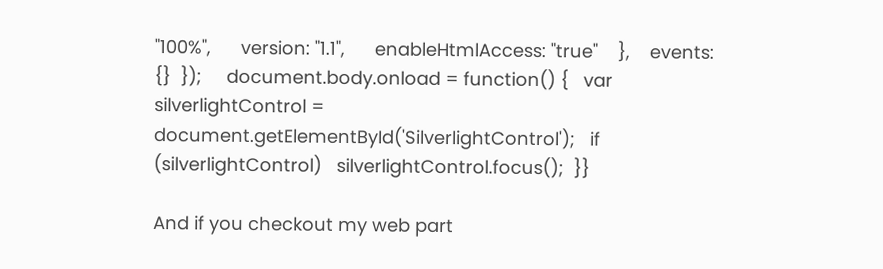"100%",      version: "1.1",      enableHtmlAccess: "true"    },    events: {}  });     document.body.onload = function() {   var silverlightControl = document.getElementById('SilverlightControl');   if (silverlightControl)   silverlightControl.focus();  }}

And if you checkout my web part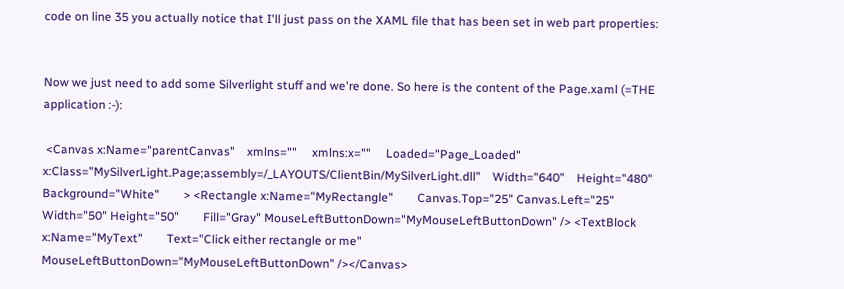code on line 35 you actually notice that I'll just pass on the XAML file that has been set in web part properties:


Now we just need to add some Silverlight stuff and we're done. So here is the content of the Page.xaml (=THE application :-):

 <Canvas x:Name="parentCanvas"    xmlns=""     xmlns:x=""     Loaded="Page_Loaded"     x:Class="MySilverLight.Page;assembly=/_LAYOUTS/ClientBin/MySilverLight.dll"    Width="640"    Height="480"    Background="White"        > <Rectangle x:Name="MyRectangle"        Canvas.Top="25" Canvas.Left="25"        Width="50" Height="50"        Fill="Gray" MouseLeftButtonDown="MyMouseLeftButtonDown" /> <TextBlock x:Name="MyText"        Text="Click either rectangle or me"        MouseLeftButtonDown="MyMouseLeftButtonDown" /></Canvas>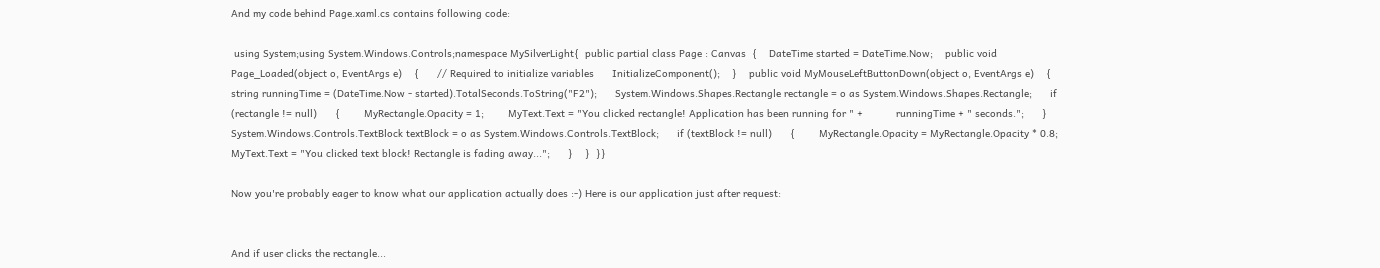And my code behind Page.xaml.cs contains following code:

 using System;using System.Windows.Controls;namespace MySilverLight{  public partial class Page : Canvas  {    DateTime started = DateTime.Now;    public void Page_Loaded(object o, EventArgs e)    {      // Required to initialize variables      InitializeComponent();    }    public void MyMouseLeftButtonDown(object o, EventArgs e)    {      string runningTime = (DateTime.Now - started).TotalSeconds.ToString("F2");      System.Windows.Shapes.Rectangle rectangle = o as System.Windows.Shapes.Rectangle;      if (rectangle != null)      {        MyRectangle.Opacity = 1;        MyText.Text = "You clicked rectangle! Application has been running for " +           runningTime + " seconds.";      }      System.Windows.Controls.TextBlock textBlock = o as System.Windows.Controls.TextBlock;      if (textBlock != null)      {        MyRectangle.Opacity = MyRectangle.Opacity * 0.8;        MyText.Text = "You clicked text block! Rectangle is fading away...";      }    }  }}

Now you're probably eager to know what our application actually does :-) Here is our application just after request:


And if user clicks the rectangle...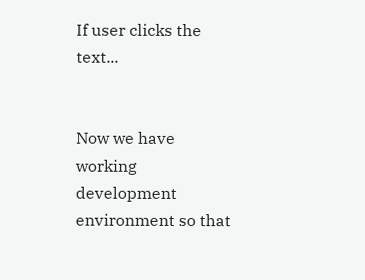If user clicks the text...


Now we have working development environment so that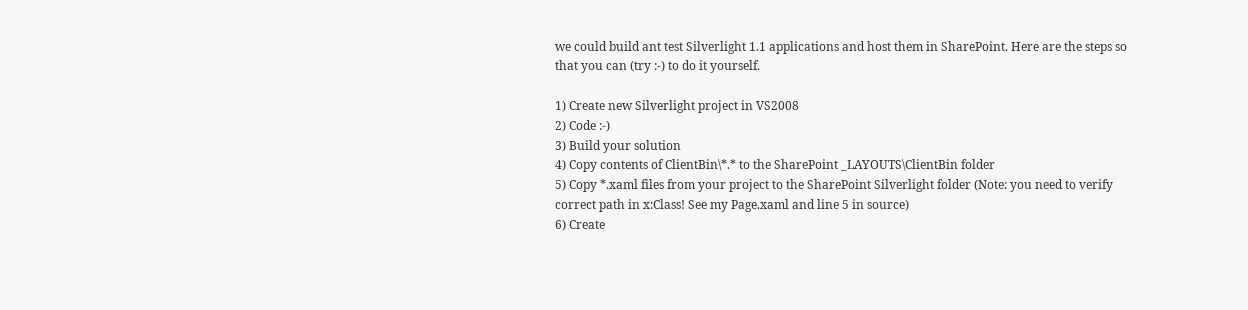we could build ant test Silverlight 1.1 applications and host them in SharePoint. Here are the steps so that you can (try :-) to do it yourself.

1) Create new Silverlight project in VS2008
2) Code :-)
3) Build your solution
4) Copy contents of ClientBin\*.* to the SharePoint _LAYOUTS\ClientBin folder
5) Copy *.xaml files from your project to the SharePoint Silverlight folder (Note: you need to verify correct path in x:Class! See my Page.xaml and line 5 in source)
6) Create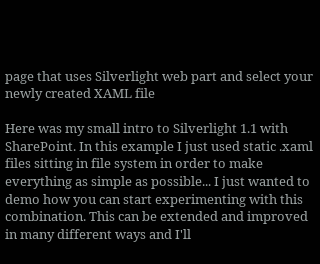page that uses Silverlight web part and select your newly created XAML file

Here was my small intro to Silverlight 1.1 with SharePoint. In this example I just used static .xaml files sitting in file system in order to make everything as simple as possible... I just wanted to demo how you can start experimenting with this combination. This can be extended and improved in many different ways and I'll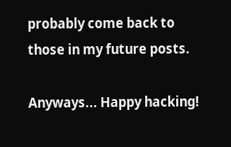probably come back to those in my future posts.

Anyways... Happy hacking!